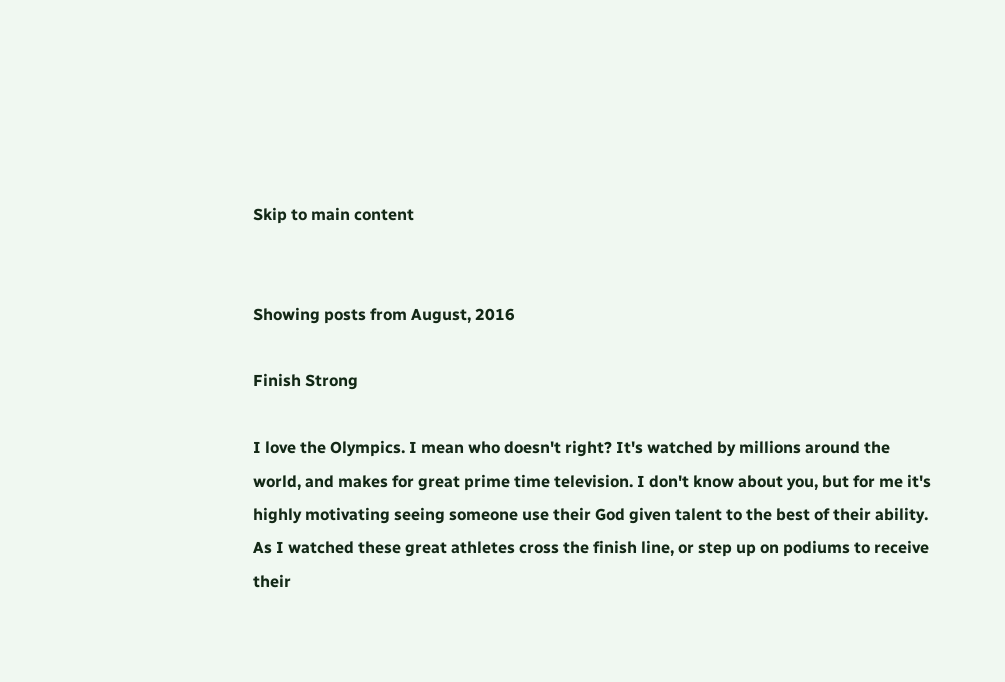Skip to main content


Showing posts from August, 2016

Finish Strong

I love the Olympics. I mean who doesn't right? It's watched by millions around the world, and makes for great prime time television. I don't know about you, but for me it's highly motivating seeing someone use their God given talent to the best of their ability. As I watched these great athletes cross the finish line, or step up on podiums to receive their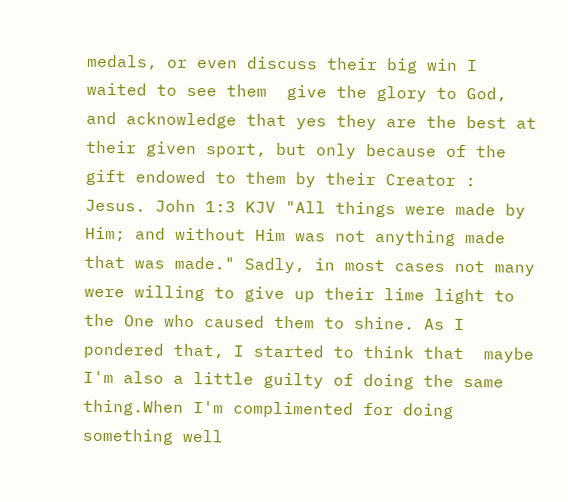medals, or even discuss their big win I  waited to see them  give the glory to God, and acknowledge that yes they are the best at their given sport, but only because of the gift endowed to them by their Creator : Jesus. John 1:3 KJV "All things were made by Him; and without Him was not anything made that was made." Sadly, in most cases not many were willing to give up their lime light to the One who caused them to shine. As I pondered that, I started to think that  maybe I'm also a little guilty of doing the same thing.When I'm complimented for doing something well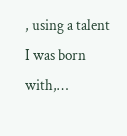, using a talent I was born with,…